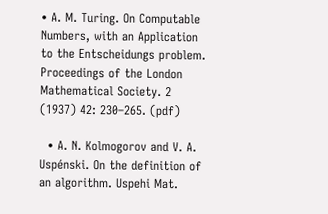• A. M. Turing. On Computable Numbers, with an Application to the Entscheidungs problem. Proceedings of the London Mathematical Society. 2 (1937) 42: 230–265. (pdf)

  • A. N. Kolmogorov and V. A. Uspénski. On the definition of an algorithm. Uspehi Mat.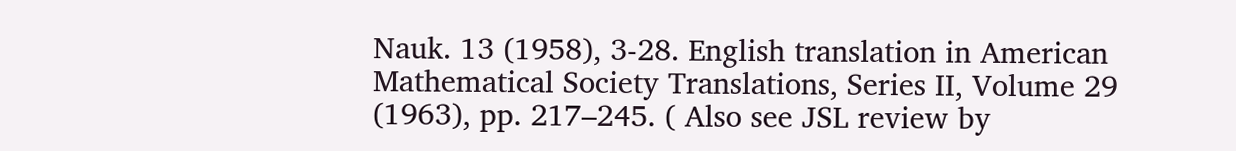Nauk. 13 (1958), 3-28. English translation in American Mathematical Society Translations, Series II, Volume 29 (1963), pp. 217–245. ( Also see JSL review by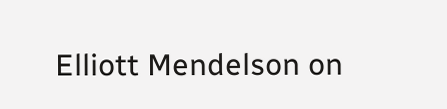Elliott Mendelson on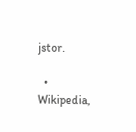jstor.

  • Wikipedia,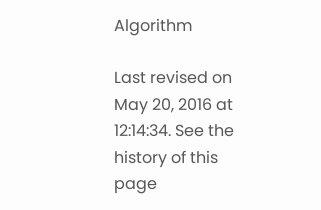Algorithm

Last revised on May 20, 2016 at 12:14:34. See the history of this page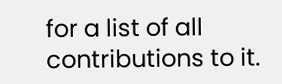for a list of all contributions to it.